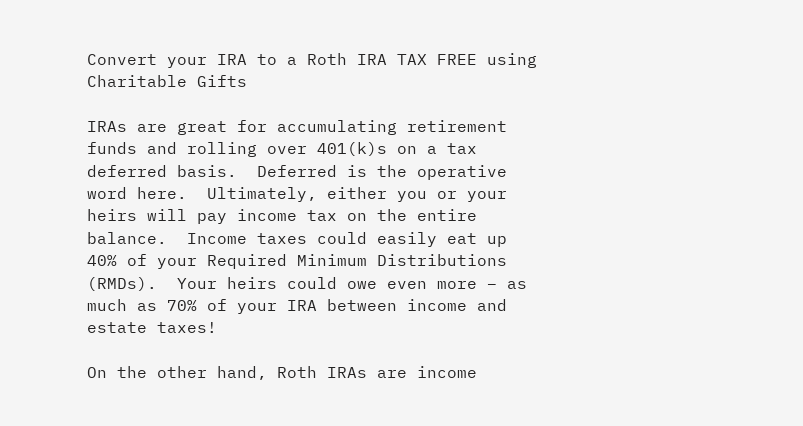Convert your IRA to a Roth IRA TAX FREE using Charitable Gifts

IRAs are great for accumulating retirement funds and rolling over 401(k)s on a tax deferred basis.  Deferred is the operative word here.  Ultimately, either you or your heirs will pay income tax on the entire balance.  Income taxes could easily eat up 40% of your Required Minimum Distributions (RMDs).  Your heirs could owe even more – as much as 70% of your IRA between income and estate taxes!

On the other hand, Roth IRAs are income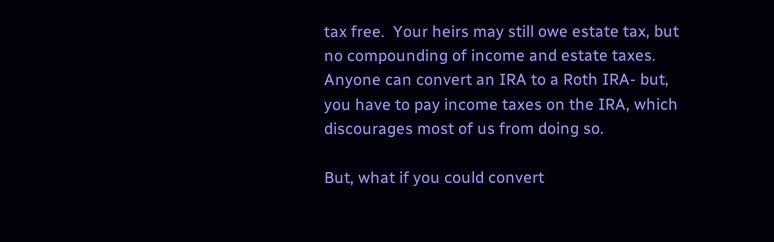tax free.  Your heirs may still owe estate tax, but no compounding of income and estate taxes.  Anyone can convert an IRA to a Roth IRA- but, you have to pay income taxes on the IRA, which discourages most of us from doing so.

But, what if you could convert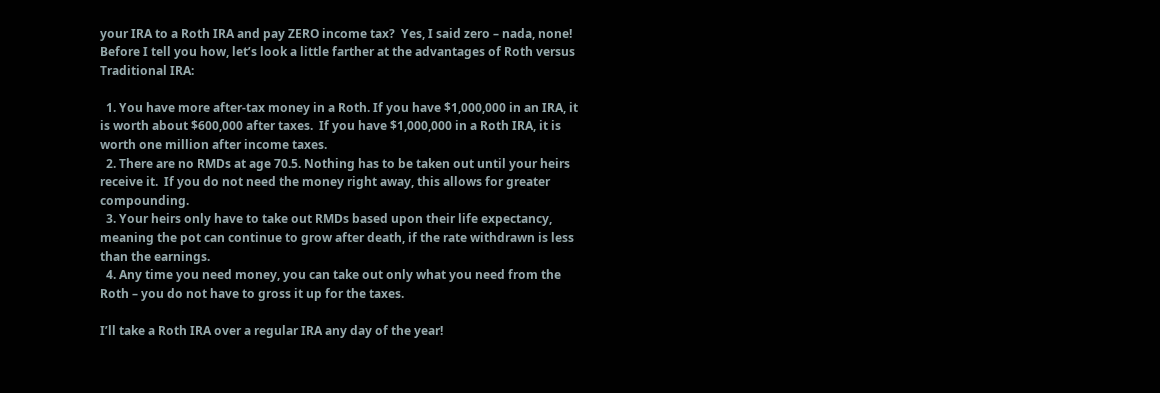your IRA to a Roth IRA and pay ZERO income tax?  Yes, I said zero – nada, none!  Before I tell you how, let’s look a little farther at the advantages of Roth versus Traditional IRA:

  1. You have more after-tax money in a Roth. If you have $1,000,000 in an IRA, it is worth about $600,000 after taxes.  If you have $1,000,000 in a Roth IRA, it is worth one million after income taxes.
  2. There are no RMDs at age 70.5. Nothing has to be taken out until your heirs receive it.  If you do not need the money right away, this allows for greater compounding.
  3. Your heirs only have to take out RMDs based upon their life expectancy, meaning the pot can continue to grow after death, if the rate withdrawn is less than the earnings.
  4. Any time you need money, you can take out only what you need from the Roth – you do not have to gross it up for the taxes.

I’ll take a Roth IRA over a regular IRA any day of the year!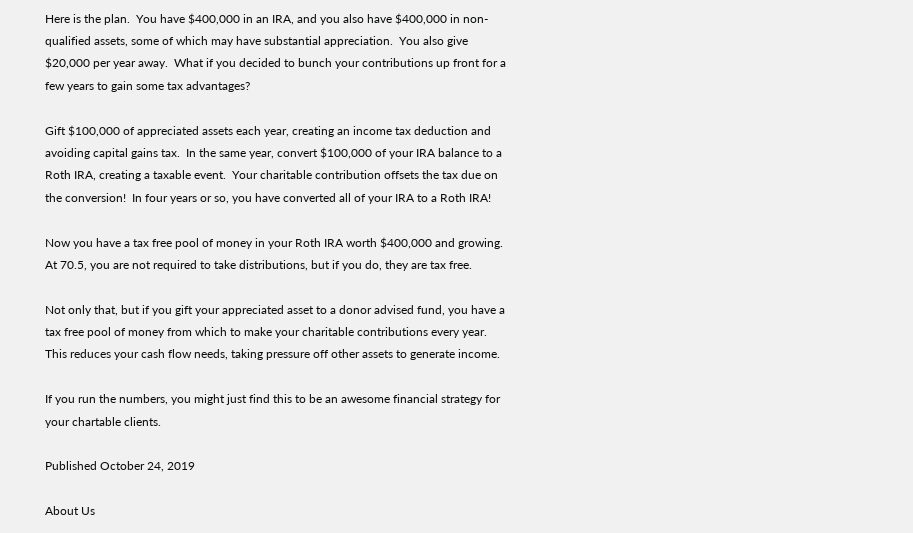Here is the plan.  You have $400,000 in an IRA, and you also have $400,000 in non-qualified assets, some of which may have substantial appreciation.  You also give $20,000 per year away.  What if you decided to bunch your contributions up front for a few years to gain some tax advantages?

Gift $100,000 of appreciated assets each year, creating an income tax deduction and avoiding capital gains tax.  In the same year, convert $100,000 of your IRA balance to a Roth IRA, creating a taxable event.  Your charitable contribution offsets the tax due on the conversion!  In four years or so, you have converted all of your IRA to a Roth IRA!

Now you have a tax free pool of money in your Roth IRA worth $400,000 and growing.  At 70.5, you are not required to take distributions, but if you do, they are tax free.

Not only that, but if you gift your appreciated asset to a donor advised fund, you have a tax free pool of money from which to make your charitable contributions every year.  This reduces your cash flow needs, taking pressure off other assets to generate income.

If you run the numbers, you might just find this to be an awesome financial strategy for your chartable clients.

Published October 24, 2019

About Us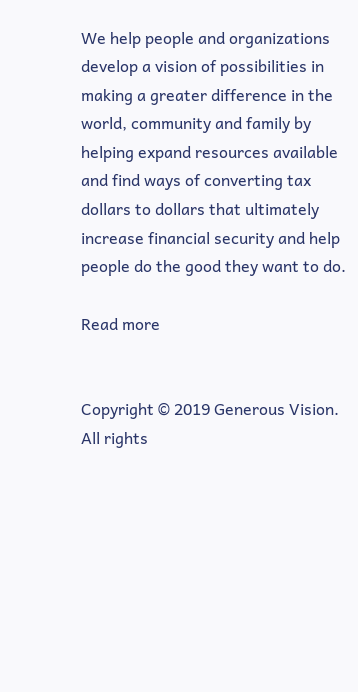We help people and organizations develop a vision of possibilities in making a greater difference in the world, community and family by helping expand resources available and find ways of converting tax dollars to dollars that ultimately increase financial security and help people do the good they want to do.

Read more


Copyright © 2019 Generous Vision. All rights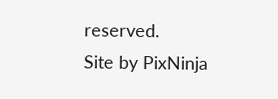reserved.
Site by PixNinja